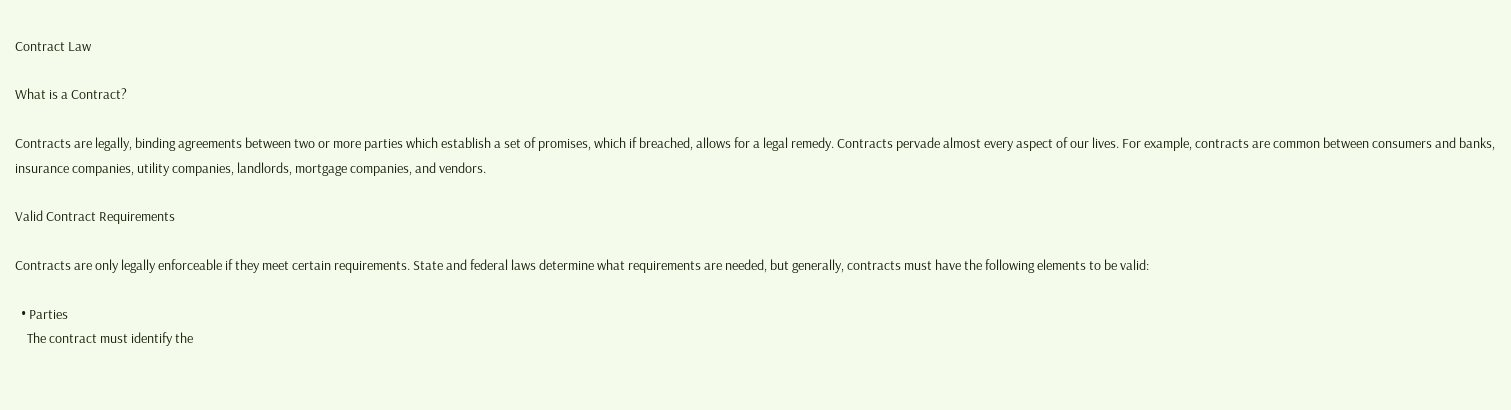Contract Law

What is a Contract?

Contracts are legally, binding agreements between two or more parties which establish a set of promises, which if breached, allows for a legal remedy. Contracts pervade almost every aspect of our lives. For example, contracts are common between consumers and banks, insurance companies, utility companies, landlords, mortgage companies, and vendors.

Valid Contract Requirements

Contracts are only legally enforceable if they meet certain requirements. State and federal laws determine what requirements are needed, but generally, contracts must have the following elements to be valid:

  • Parties
    The contract must identify the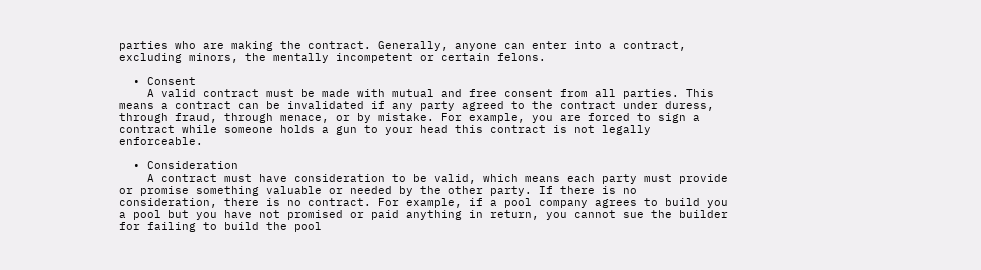parties who are making the contract. Generally, anyone can enter into a contract, excluding minors, the mentally incompetent or certain felons.

  • Consent
    A valid contract must be made with mutual and free consent from all parties. This means a contract can be invalidated if any party agreed to the contract under duress, through fraud, through menace, or by mistake. For example, you are forced to sign a contract while someone holds a gun to your head this contract is not legally enforceable.

  • Consideration
    A contract must have consideration to be valid, which means each party must provide or promise something valuable or needed by the other party. If there is no consideration, there is no contract. For example, if a pool company agrees to build you a pool but you have not promised or paid anything in return, you cannot sue the builder for failing to build the pool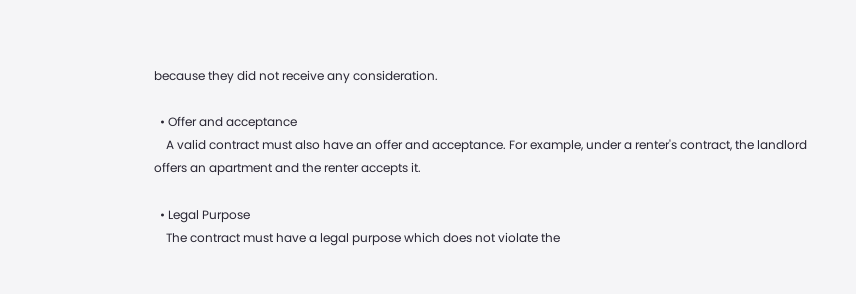because they did not receive any consideration.

  • Offer and acceptance
    A valid contract must also have an offer and acceptance. For example, under a renter's contract, the landlord offers an apartment and the renter accepts it.

  • Legal Purpose
    The contract must have a legal purpose which does not violate the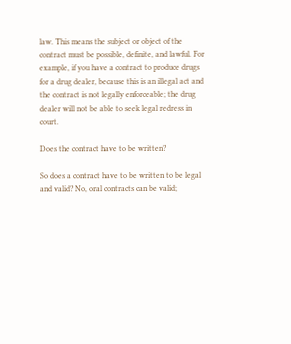law. This means the subject or object of the contract must be possible, definite, and lawful. For example, if you have a contract to produce drugs for a drug dealer, because this is an illegal act and the contract is not legally enforceable; the drug dealer will not be able to seek legal redress in court.

Does the contract have to be written?

So does a contract have to be written to be legal and valid? No, oral contracts can be valid;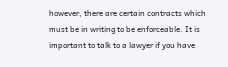however, there are certain contracts which must be in writing to be enforceable. It is important to talk to a lawyer if you have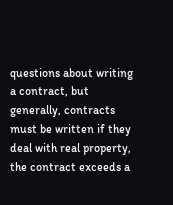questions about writing a contract, but generally, contracts must be written if they deal with real property, the contract exceeds a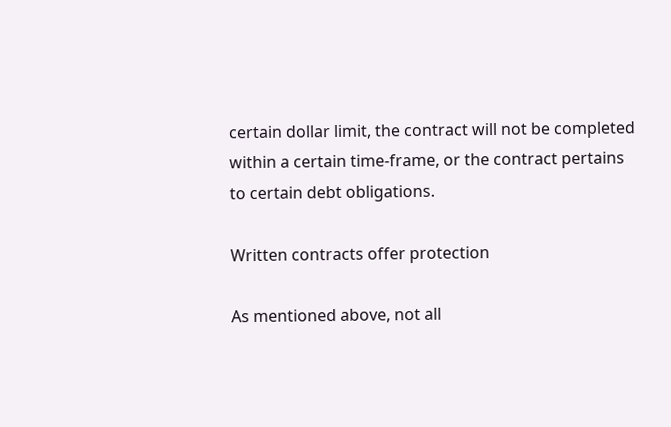certain dollar limit, the contract will not be completed within a certain time-frame, or the contract pertains to certain debt obligations.

Written contracts offer protection

As mentioned above, not all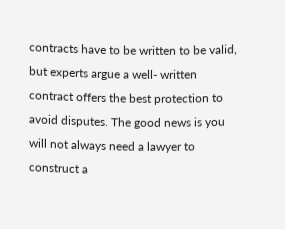contracts have to be written to be valid, but experts argue a well- written contract offers the best protection to avoid disputes. The good news is you will not always need a lawyer to construct a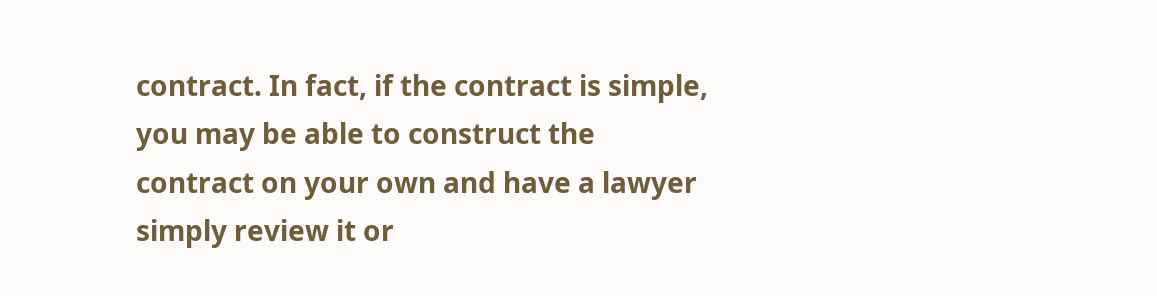contract. In fact, if the contract is simple, you may be able to construct the contract on your own and have a lawyer simply review it or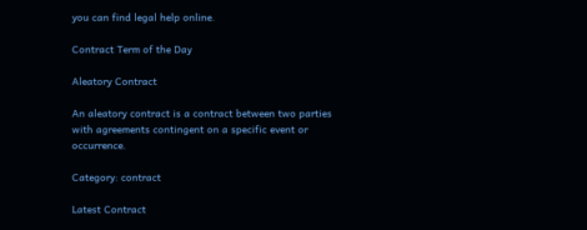you can find legal help online.

Contract Term of the Day

Aleatory Contract

An aleatory contract is a contract between two parties with agreements contingent on a specific event or occurrence.

Category: contract

Latest Contract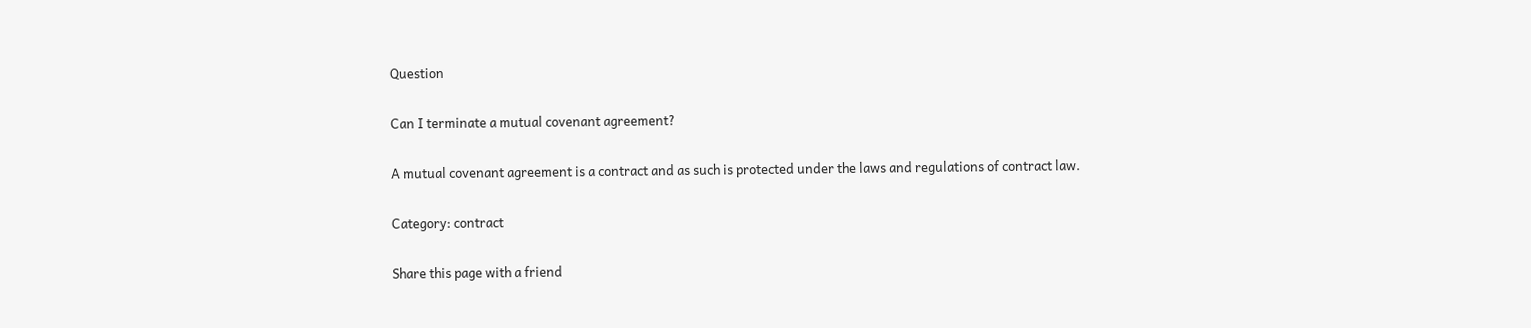Question

Can I terminate a mutual covenant agreement?

A mutual covenant agreement is a contract and as such is protected under the laws and regulations of contract law.

Category: contract

Share this page with a friend